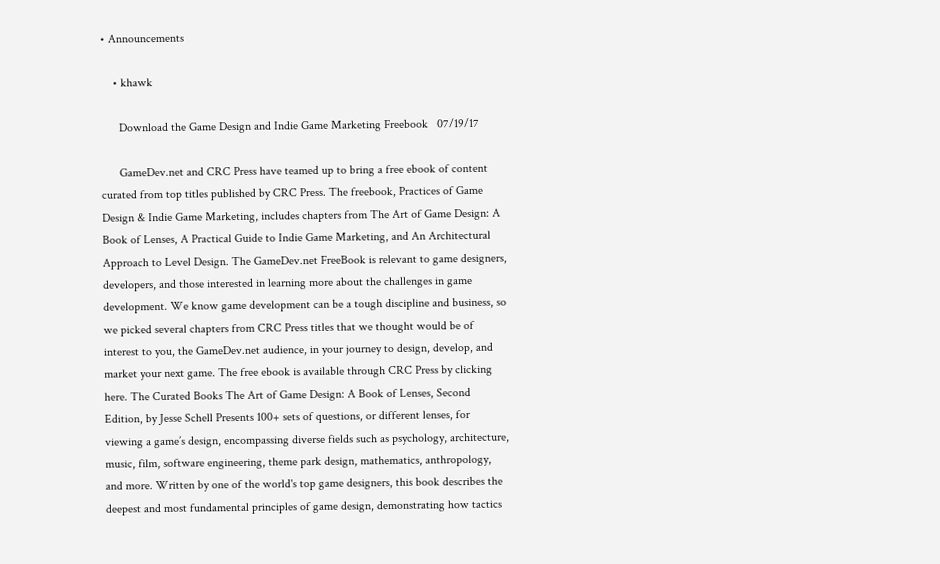• Announcements

    • khawk

      Download the Game Design and Indie Game Marketing Freebook   07/19/17

      GameDev.net and CRC Press have teamed up to bring a free ebook of content curated from top titles published by CRC Press. The freebook, Practices of Game Design & Indie Game Marketing, includes chapters from The Art of Game Design: A Book of Lenses, A Practical Guide to Indie Game Marketing, and An Architectural Approach to Level Design. The GameDev.net FreeBook is relevant to game designers, developers, and those interested in learning more about the challenges in game development. We know game development can be a tough discipline and business, so we picked several chapters from CRC Press titles that we thought would be of interest to you, the GameDev.net audience, in your journey to design, develop, and market your next game. The free ebook is available through CRC Press by clicking here. The Curated Books The Art of Game Design: A Book of Lenses, Second Edition, by Jesse Schell Presents 100+ sets of questions, or different lenses, for viewing a game’s design, encompassing diverse fields such as psychology, architecture, music, film, software engineering, theme park design, mathematics, anthropology, and more. Written by one of the world's top game designers, this book describes the deepest and most fundamental principles of game design, demonstrating how tactics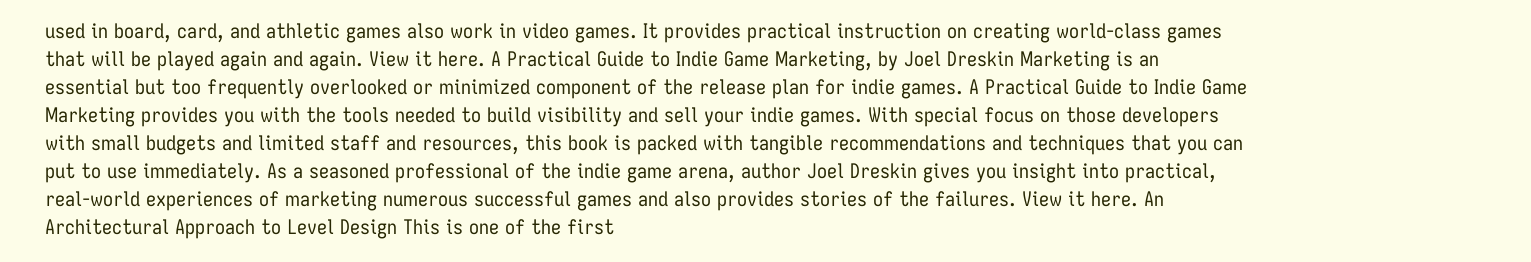used in board, card, and athletic games also work in video games. It provides practical instruction on creating world-class games that will be played again and again. View it here. A Practical Guide to Indie Game Marketing, by Joel Dreskin Marketing is an essential but too frequently overlooked or minimized component of the release plan for indie games. A Practical Guide to Indie Game Marketing provides you with the tools needed to build visibility and sell your indie games. With special focus on those developers with small budgets and limited staff and resources, this book is packed with tangible recommendations and techniques that you can put to use immediately. As a seasoned professional of the indie game arena, author Joel Dreskin gives you insight into practical, real-world experiences of marketing numerous successful games and also provides stories of the failures. View it here. An Architectural Approach to Level Design This is one of the first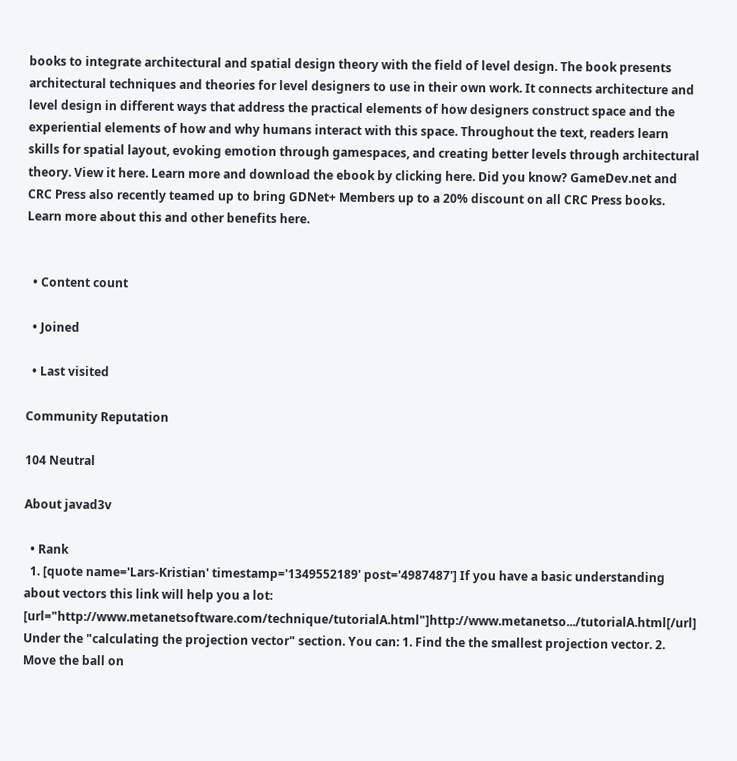books to integrate architectural and spatial design theory with the field of level design. The book presents architectural techniques and theories for level designers to use in their own work. It connects architecture and level design in different ways that address the practical elements of how designers construct space and the experiential elements of how and why humans interact with this space. Throughout the text, readers learn skills for spatial layout, evoking emotion through gamespaces, and creating better levels through architectural theory. View it here. Learn more and download the ebook by clicking here. Did you know? GameDev.net and CRC Press also recently teamed up to bring GDNet+ Members up to a 20% discount on all CRC Press books. Learn more about this and other benefits here.


  • Content count

  • Joined

  • Last visited

Community Reputation

104 Neutral

About javad3v

  • Rank
  1. [quote name='Lars-Kristian' timestamp='1349552189' post='4987487'] If you have a basic understanding about vectors this link will help you a lot: [url="http://www.metanetsoftware.com/technique/tutorialA.html"]http://www.metanetso.../tutorialA.html[/url] Under the "calculating the projection vector" section. You can: 1. Find the the smallest projection vector. 2. Move the ball on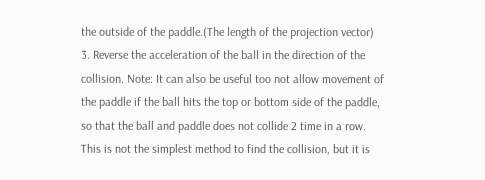the outside of the paddle.(The length of the projection vector) 3. Reverse the acceleration of the ball in the direction of the collision. Note: It can also be useful too not allow movement of the paddle if the ball hits the top or bottom side of the paddle, so that the ball and paddle does not collide 2 time in a row. This is not the simplest method to find the collision, but it is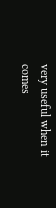very useful when it comes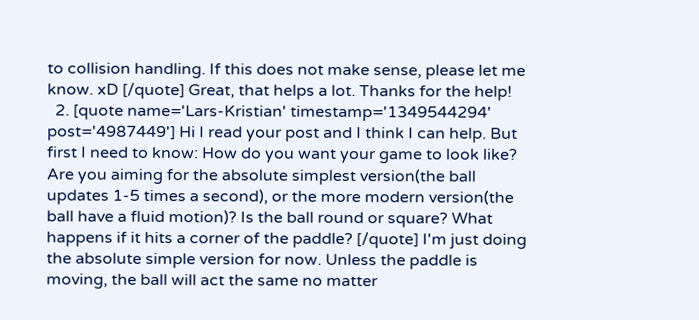to collision handling. If this does not make sense, please let me know. xD [/quote] Great, that helps a lot. Thanks for the help!
  2. [quote name='Lars-Kristian' timestamp='1349544294' post='4987449'] Hi I read your post and I think I can help. But first I need to know: How do you want your game to look like? Are you aiming for the absolute simplest version(the ball updates 1-5 times a second), or the more modern version(the ball have a fluid motion)? Is the ball round or square? What happens if it hits a corner of the paddle? [/quote] I'm just doing the absolute simple version for now. Unless the paddle is moving, the ball will act the same no matter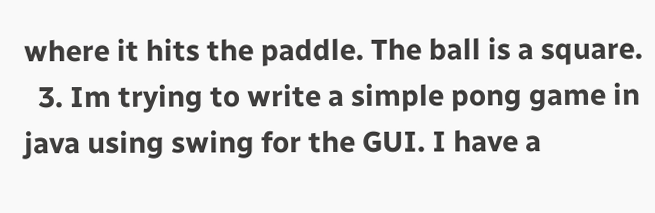where it hits the paddle. The ball is a square.
  3. Im trying to write a simple pong game in java using swing for the GUI. I have a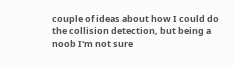couple of ideas about how I could do the collision detection, but being a noob I'm not sure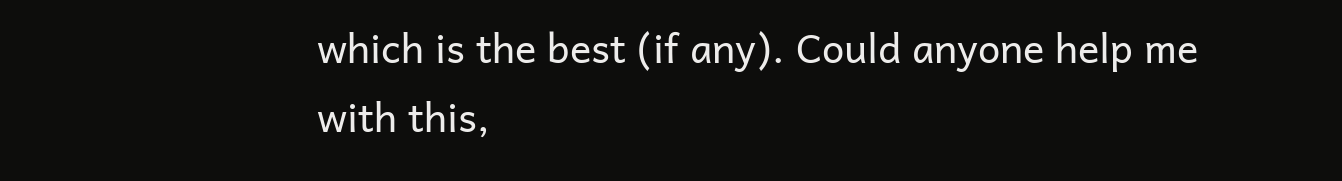which is the best (if any). Could anyone help me with this,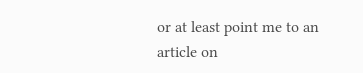or at least point me to an article on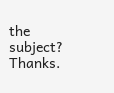the subject? Thanks.